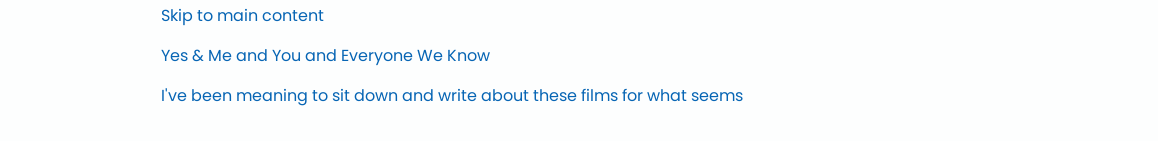Skip to main content

Yes & Me and You and Everyone We Know

I've been meaning to sit down and write about these films for what seems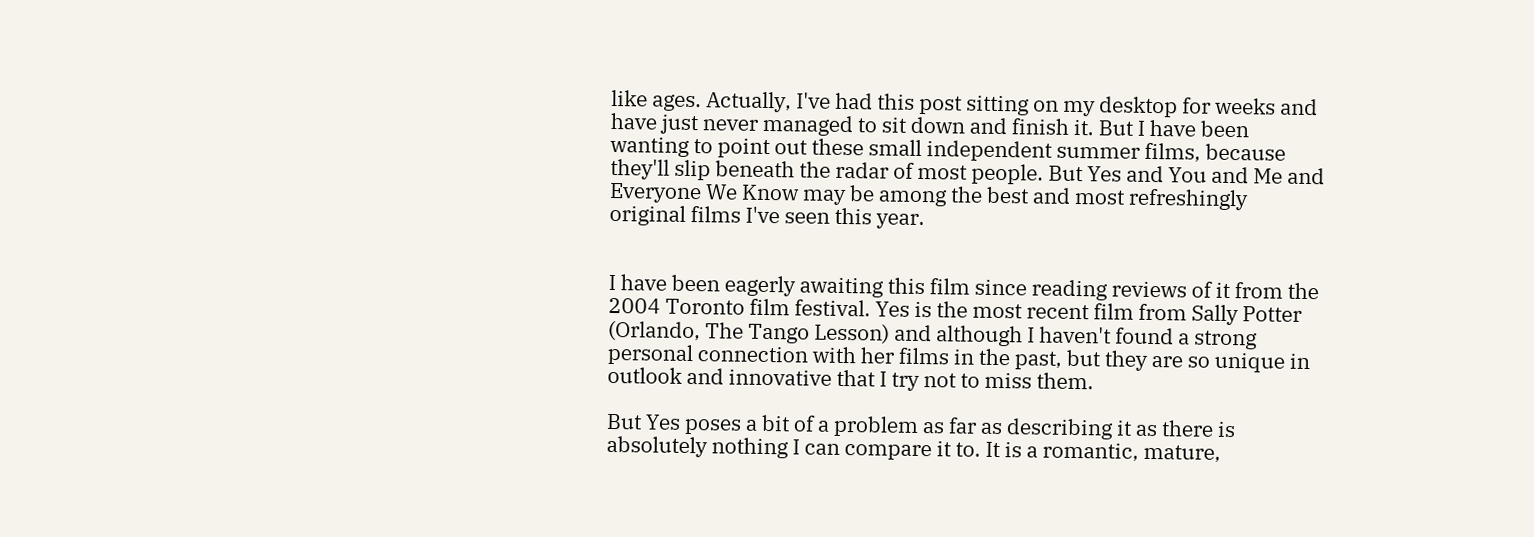like ages. Actually, I've had this post sitting on my desktop for weeks and have just never managed to sit down and finish it. But I have been wanting to point out these small independent summer films, because they'll slip beneath the radar of most people. But Yes and You and Me and Everyone We Know may be among the best and most refreshingly original films I've seen this year.


I have been eagerly awaiting this film since reading reviews of it from the 2004 Toronto film festival. Yes is the most recent film from Sally Potter (Orlando, The Tango Lesson) and although I haven't found a strong personal connection with her films in the past, but they are so unique in outlook and innovative that I try not to miss them.

But Yes poses a bit of a problem as far as describing it as there is absolutely nothing I can compare it to. It is a romantic, mature,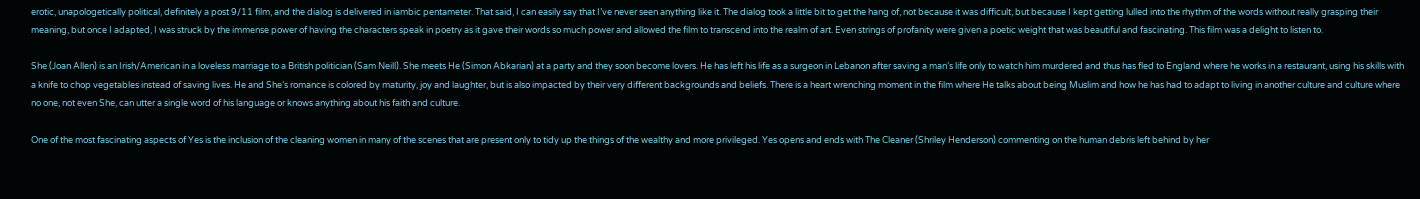erotic, unapologetically political, definitely a post 9/11 film, and the dialog is delivered in iambic pentameter. That said, I can easily say that I’ve never seen anything like it. The dialog took a little bit to get the hang of, not because it was difficult, but because I kept getting lulled into the rhythm of the words without really grasping their meaning, but once I adapted, I was struck by the immense power of having the characters speak in poetry as it gave their words so much power and allowed the film to transcend into the realm of art. Even strings of profanity were given a poetic weight that was beautiful and fascinating. This film was a delight to listen to.

She (Joan Allen) is an Irish/American in a loveless marriage to a British politician (Sam Neill). She meets He (Simon Abkarian) at a party and they soon become lovers. He has left his life as a surgeon in Lebanon after saving a man’s life only to watch him murdered and thus has fled to England where he works in a restaurant, using his skills with a knife to chop vegetables instead of saving lives. He and She’s romance is colored by maturity, joy and laughter, but is also impacted by their very different backgrounds and beliefs. There is a heart wrenching moment in the film where He talks about being Muslim and how he has had to adapt to living in another culture and culture where no one, not even She, can utter a single word of his language or knows anything about his faith and culture.

One of the most fascinating aspects of Yes is the inclusion of the cleaning women in many of the scenes that are present only to tidy up the things of the wealthy and more privileged. Yes opens and ends with The Cleaner (Shriley Henderson) commenting on the human debris left behind by her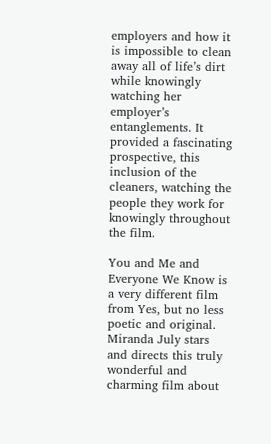employers and how it is impossible to clean away all of life’s dirt while knowingly watching her employer’s entanglements. It provided a fascinating prospective, this inclusion of the cleaners, watching the people they work for knowingly throughout the film.

You and Me and Everyone We Know is a very different film from Yes, but no less poetic and original. Miranda July stars and directs this truly wonderful and charming film about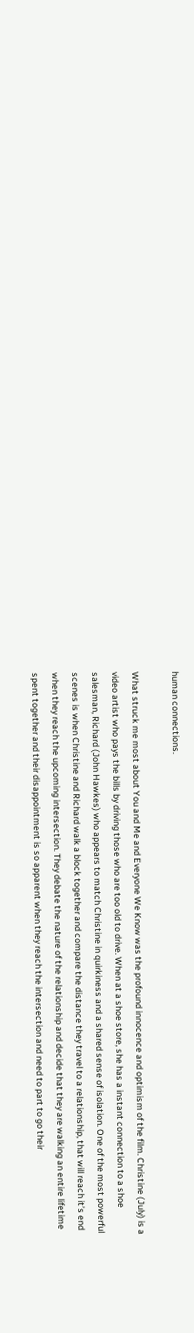human connections.

What struck me most about You and Me and Everyone We Know was the profound innocence and optimism of the film. Christine (July) is a video artist who pays the bills by driving those who are too old to drive. When at a shoe store, she has a instant connection to a shoe salesman, Richard (John Hawkes) who appears to match Christine in quirkiness and a shared sense of isolation. One of the most powerful scenes is when Christine and Richard walk a block together and compare the distance they travel to a relationship, that will reach it’s end when they reach the upcoming intersection. They debate the nature of the relationship and decide that they are walking an entire lifetime spent together and their disappointment is so apparent when they reach the intersection and need to part to go their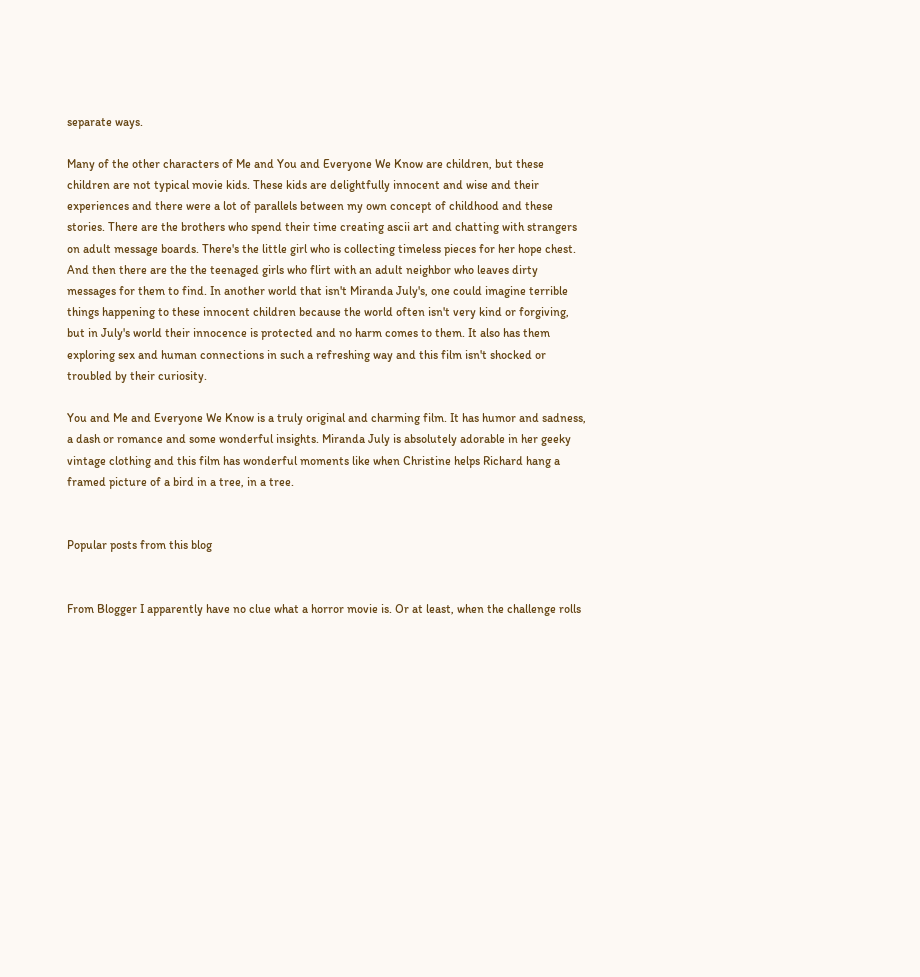separate ways.

Many of the other characters of Me and You and Everyone We Know are children, but these children are not typical movie kids. These kids are delightfully innocent and wise and their experiences and there were a lot of parallels between my own concept of childhood and these stories. There are the brothers who spend their time creating ascii art and chatting with strangers on adult message boards. There's the little girl who is collecting timeless pieces for her hope chest. And then there are the the teenaged girls who flirt with an adult neighbor who leaves dirty messages for them to find. In another world that isn't Miranda July's, one could imagine terrible things happening to these innocent children because the world often isn't very kind or forgiving, but in July's world their innocence is protected and no harm comes to them. It also has them exploring sex and human connections in such a refreshing way and this film isn't shocked or troubled by their curiosity.

You and Me and Everyone We Know is a truly original and charming film. It has humor and sadness, a dash or romance and some wonderful insights. Miranda July is absolutely adorable in her geeky vintage clothing and this film has wonderful moments like when Christine helps Richard hang a framed picture of a bird in a tree, in a tree.


Popular posts from this blog


From Blogger I apparently have no clue what a horror movie is. Or at least, when the challenge rolls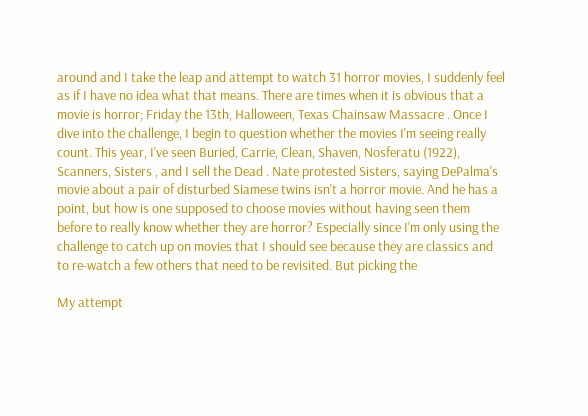around and I take the leap and attempt to watch 31 horror movies, I suddenly feel as if I have no idea what that means. There are times when it is obvious that a movie is horror; Friday the 13th, Halloween, Texas Chainsaw Massacre . Once I dive into the challenge, I begin to question whether the movies I'm seeing really count. This year, I've seen Buried, Carrie, Clean, Shaven, Nosferatu (1922), Scanners, Sisters , and I sell the Dead . Nate protested Sisters, saying DePalma's movie about a pair of disturbed Siamese twins isn't a horror movie. And he has a point, but how is one supposed to choose movies without having seen them before to really know whether they are horror? Especially since I'm only using the challenge to catch up on movies that I should see because they are classics and to re-watch a few others that need to be revisited. But picking the

My attempt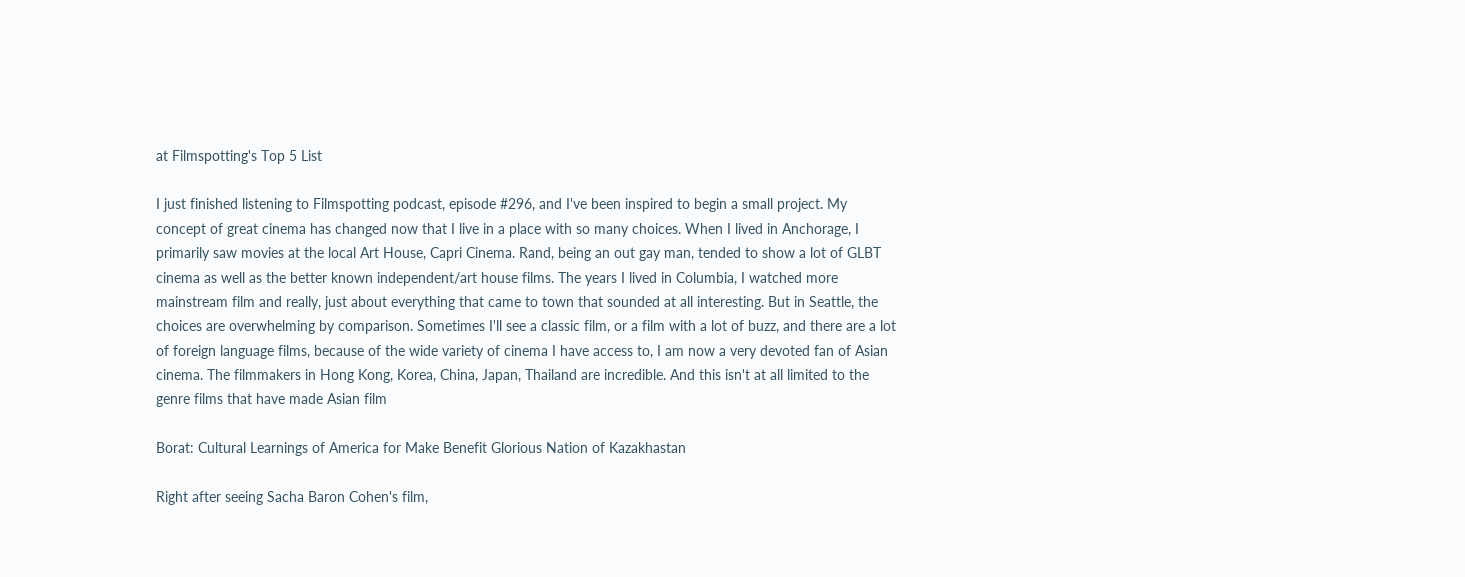at Filmspotting's Top 5 List

I just finished listening to Filmspotting podcast, episode #296, and I've been inspired to begin a small project. My concept of great cinema has changed now that I live in a place with so many choices. When I lived in Anchorage, I primarily saw movies at the local Art House, Capri Cinema. Rand, being an out gay man, tended to show a lot of GLBT cinema as well as the better known independent/art house films. The years I lived in Columbia, I watched more mainstream film and really, just about everything that came to town that sounded at all interesting. But in Seattle, the choices are overwhelming by comparison. Sometimes I'll see a classic film, or a film with a lot of buzz, and there are a lot of foreign language films, because of the wide variety of cinema I have access to, I am now a very devoted fan of Asian cinema. The filmmakers in Hong Kong, Korea, China, Japan, Thailand are incredible. And this isn't at all limited to the genre films that have made Asian film

Borat: Cultural Learnings of America for Make Benefit Glorious Nation of Kazakhastan

Right after seeing Sacha Baron Cohen's film,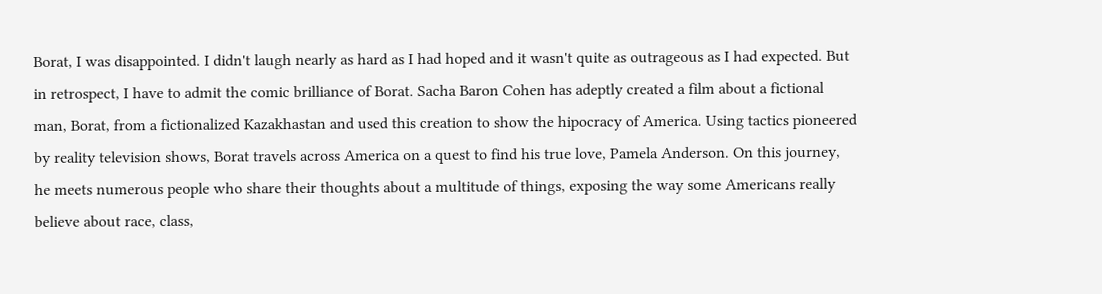Borat, I was disappointed. I didn't laugh nearly as hard as I had hoped and it wasn't quite as outrageous as I had expected. But in retrospect, I have to admit the comic brilliance of Borat. Sacha Baron Cohen has adeptly created a film about a fictional man, Borat, from a fictionalized Kazakhastan and used this creation to show the hipocracy of America. Using tactics pioneered by reality television shows, Borat travels across America on a quest to find his true love, Pamela Anderson. On this journey, he meets numerous people who share their thoughts about a multitude of things, exposing the way some Americans really believe about race, class,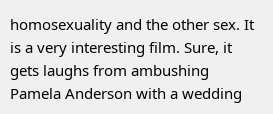homosexuality and the other sex. It is a very interesting film. Sure, it gets laughs from ambushing Pamela Anderson with a wedding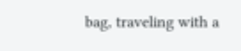bag, traveling with a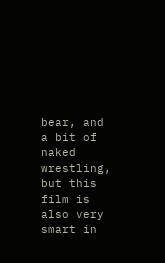bear, and a bit of naked wrestling, but this film is also very smart in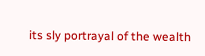its sly portrayal of the wealth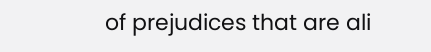of prejudices that are ali